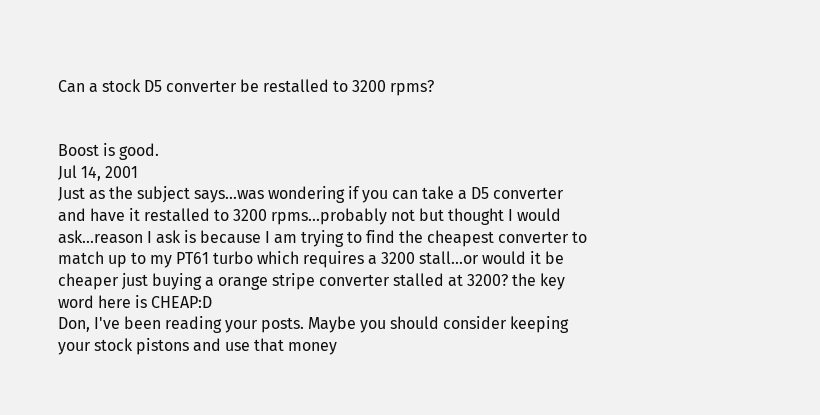Can a stock D5 converter be restalled to 3200 rpms?


Boost is good.
Jul 14, 2001
Just as the subject says...was wondering if you can take a D5 converter and have it restalled to 3200 rpms...probably not but thought I would ask...reason I ask is because I am trying to find the cheapest converter to match up to my PT61 turbo which requires a 3200 stall...or would it be cheaper just buying a orange stripe converter stalled at 3200? the key word here is CHEAP:D
Don, I've been reading your posts. Maybe you should consider keeping your stock pistons and use that money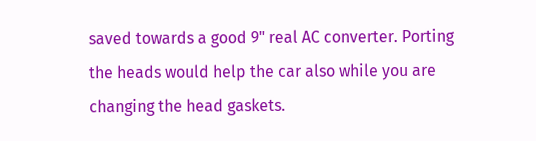saved towards a good 9" real AC converter. Porting the heads would help the car also while you are changing the head gaskets.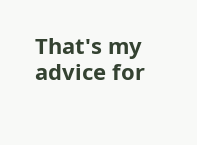That's my advice for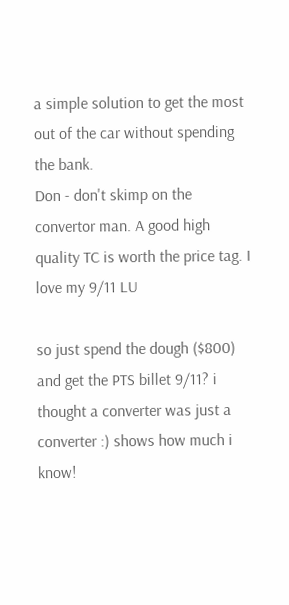a simple solution to get the most out of the car without spending the bank.
Don - don't skimp on the convertor man. A good high quality TC is worth the price tag. I love my 9/11 LU

so just spend the dough ($800) and get the PTS billet 9/11? i thought a converter was just a converter :) shows how much i know!